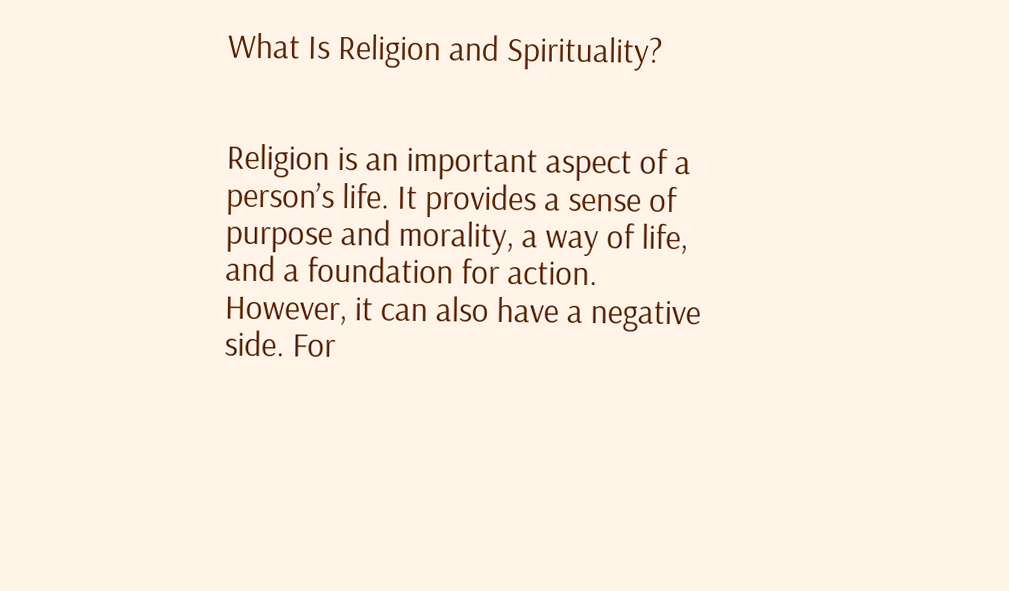What Is Religion and Spirituality?


Religion is an important aspect of a person’s life. It provides a sense of purpose and morality, a way of life, and a foundation for action. However, it can also have a negative side. For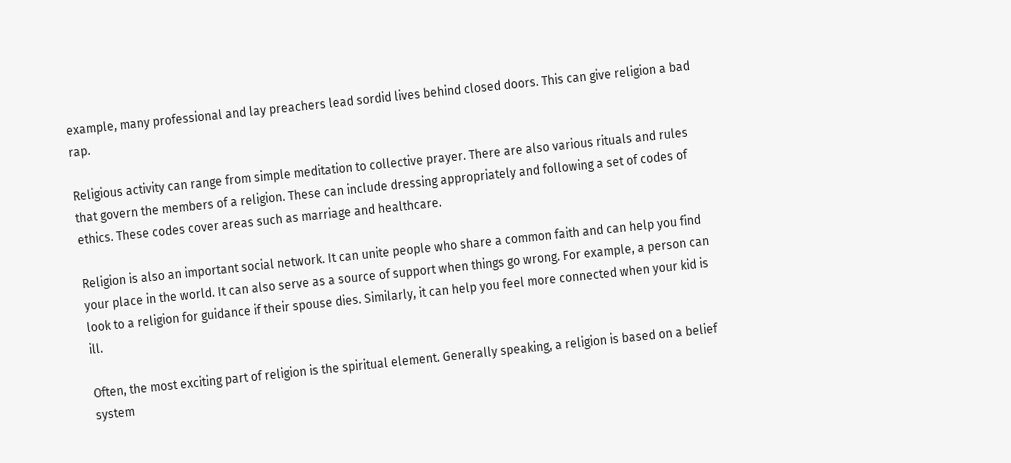example, many professional and lay preachers lead sordid lives behind closed doors. This can give religion a bad rap.

Religious activity can range from simple meditation to collective prayer. There are also various rituals and rules that govern the members of a religion. These can include dressing appropriately and following a set of codes of ethics. These codes cover areas such as marriage and healthcare.

Religion is also an important social network. It can unite people who share a common faith and can help you find your place in the world. It can also serve as a source of support when things go wrong. For example, a person can look to a religion for guidance if their spouse dies. Similarly, it can help you feel more connected when your kid is ill.

Often, the most exciting part of religion is the spiritual element. Generally speaking, a religion is based on a belief system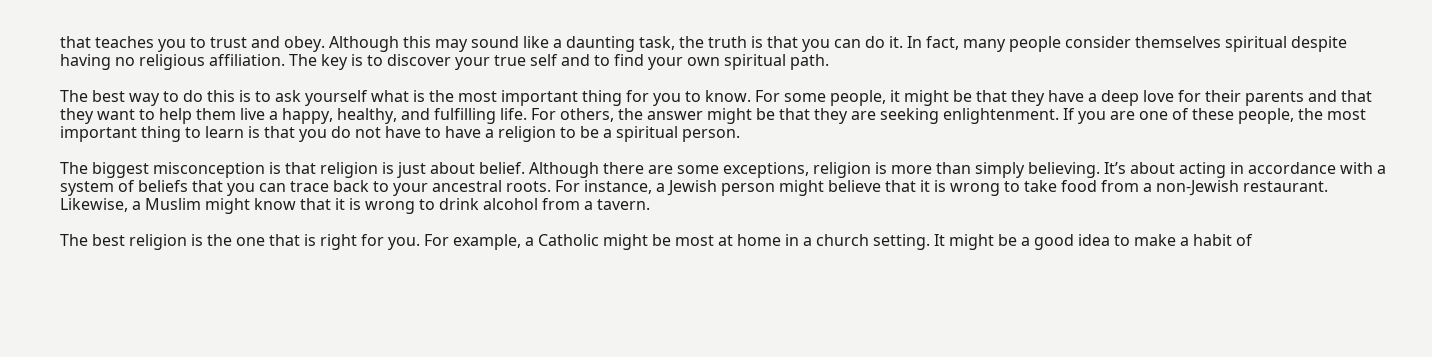that teaches you to trust and obey. Although this may sound like a daunting task, the truth is that you can do it. In fact, many people consider themselves spiritual despite having no religious affiliation. The key is to discover your true self and to find your own spiritual path.

The best way to do this is to ask yourself what is the most important thing for you to know. For some people, it might be that they have a deep love for their parents and that they want to help them live a happy, healthy, and fulfilling life. For others, the answer might be that they are seeking enlightenment. If you are one of these people, the most important thing to learn is that you do not have to have a religion to be a spiritual person.

The biggest misconception is that religion is just about belief. Although there are some exceptions, religion is more than simply believing. It’s about acting in accordance with a system of beliefs that you can trace back to your ancestral roots. For instance, a Jewish person might believe that it is wrong to take food from a non-Jewish restaurant. Likewise, a Muslim might know that it is wrong to drink alcohol from a tavern.

The best religion is the one that is right for you. For example, a Catholic might be most at home in a church setting. It might be a good idea to make a habit of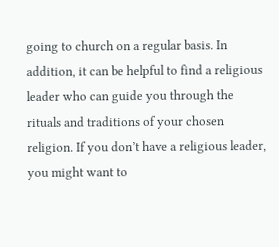going to church on a regular basis. In addition, it can be helpful to find a religious leader who can guide you through the rituals and traditions of your chosen religion. If you don’t have a religious leader, you might want to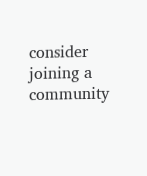consider joining a community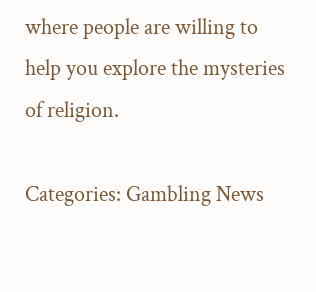where people are willing to help you explore the mysteries of religion.

Categories: Gambling News